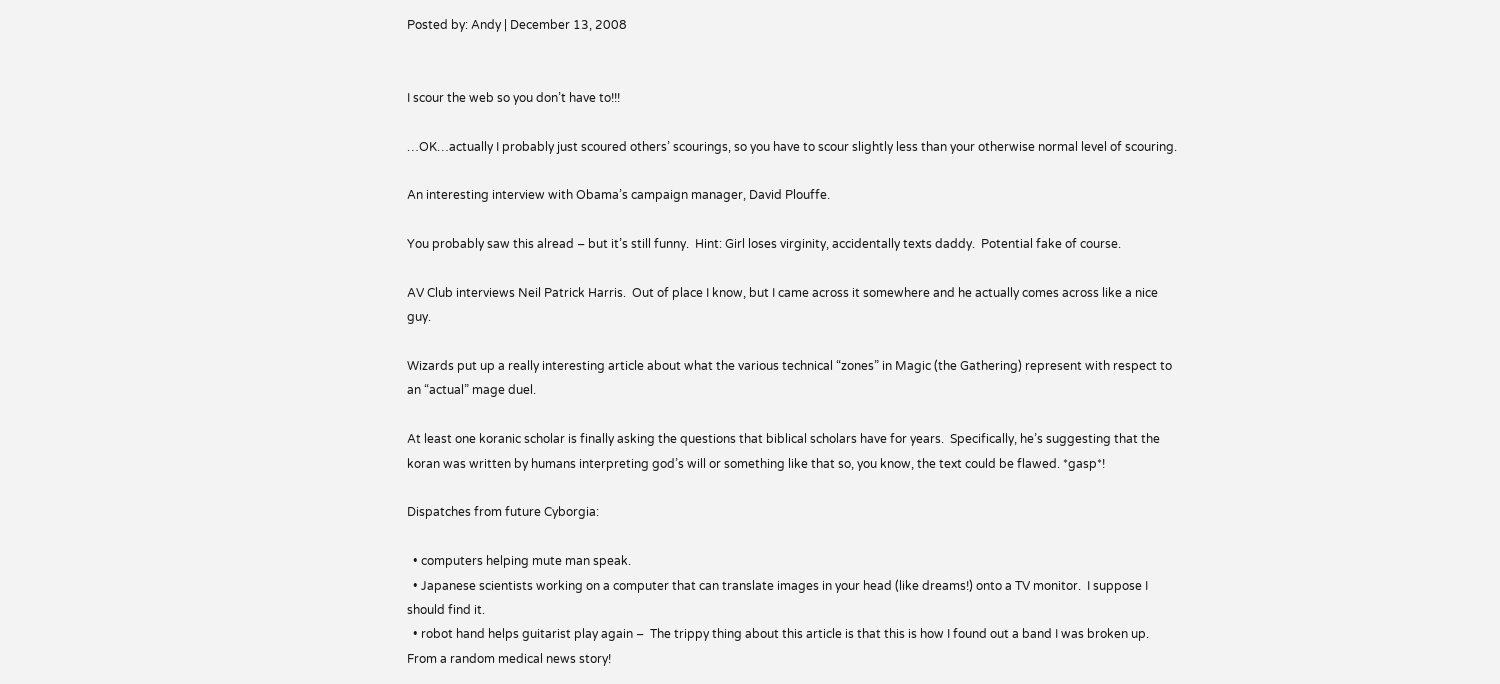Posted by: Andy | December 13, 2008


I scour the web so you don’t have to!!!

…OK…actually I probably just scoured others’ scourings, so you have to scour slightly less than your otherwise normal level of scouring.

An interesting interview with Obama’s campaign manager, David Plouffe.

You probably saw this alread – but it’s still funny.  Hint: Girl loses virginity, accidentally texts daddy.  Potential fake of course.

AV Club interviews Neil Patrick Harris.  Out of place I know, but I came across it somewhere and he actually comes across like a nice guy.

Wizards put up a really interesting article about what the various technical “zones” in Magic (the Gathering) represent with respect to an “actual” mage duel.

At least one koranic scholar is finally asking the questions that biblical scholars have for years.  Specifically, he’s suggesting that the koran was written by humans interpreting god’s will or something like that so, you know, the text could be flawed. *gasp*!

Dispatches from future Cyborgia:

  • computers helping mute man speak.
  • Japanese scientists working on a computer that can translate images in your head (like dreams!) onto a TV monitor.  I suppose I should find it.
  • robot hand helps guitarist play again –  The trippy thing about this article is that this is how I found out a band I was broken up.  From a random medical news story!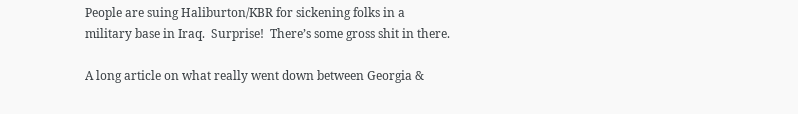People are suing Haliburton/KBR for sickening folks in a military base in Iraq.  Surprise!  There’s some gross shit in there.

A long article on what really went down between Georgia &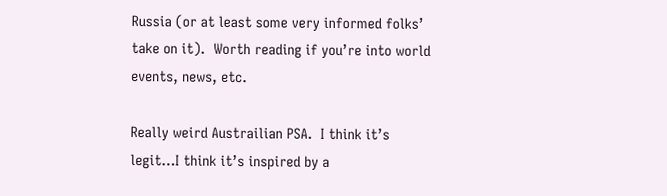Russia (or at least some very informed folks’ take on it).  Worth reading if you’re into world events, news, etc.

Really weird Austrailian PSA.  I think it’s legit…I think it’s inspired by a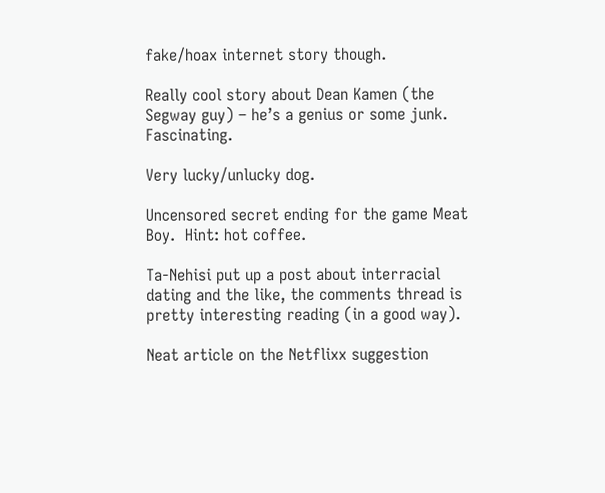fake/hoax internet story though.

Really cool story about Dean Kamen (the Segway guy) – he’s a genius or some junk.  Fascinating.

Very lucky/unlucky dog.

Uncensored secret ending for the game Meat Boy.  Hint: hot coffee.

Ta-Nehisi put up a post about interracial dating and the like, the comments thread is pretty interesting reading (in a good way).

Neat article on the Netflixx suggestion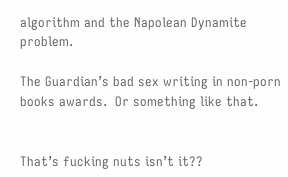algorithm and the Napolean Dynamite problem.

The Guardian’s bad sex writing in non-porn books awards.  Or something like that.


That’s fucking nuts isn’t it??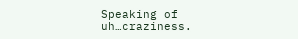Speaking of uh…craziness.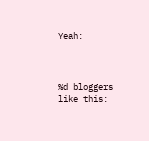Yeah:



%d bloggers like this: